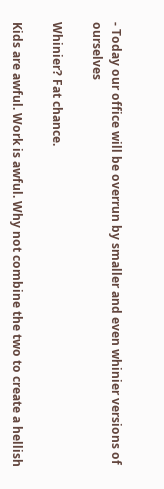- Today our office will be overrun by smaller and even whinier versions of ourselves

Whinier? Fat chance.

Kids are awful. Work is awful. Why not combine the two to create a hellish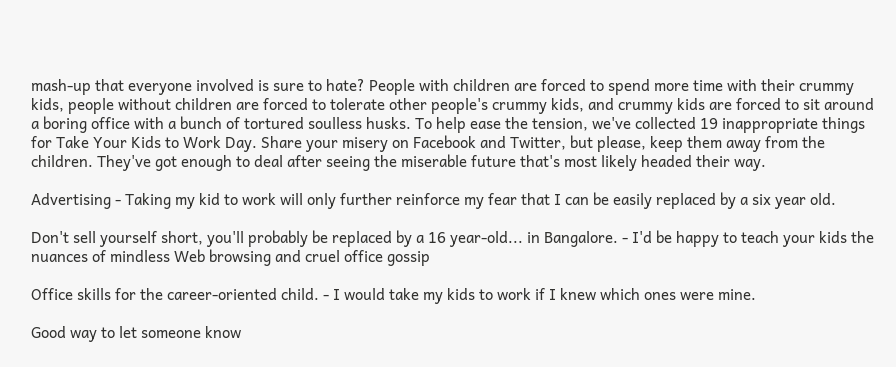mash-up that everyone involved is sure to hate? People with children are forced to spend more time with their crummy kids, people without children are forced to tolerate other people's crummy kids, and crummy kids are forced to sit around a boring office with a bunch of tortured soulless husks. To help ease the tension, we've collected 19 inappropriate things for Take Your Kids to Work Day. Share your misery on Facebook and Twitter, but please, keep them away from the children. They've got enough to deal after seeing the miserable future that's most likely headed their way.

Advertising - Taking my kid to work will only further reinforce my fear that I can be easily replaced by a six year old.

Don't sell yourself short, you'll probably be replaced by a 16 year-old... in Bangalore. - I'd be happy to teach your kids the nuances of mindless Web browsing and cruel office gossip

Office skills for the career-oriented child. - I would take my kids to work if I knew which ones were mine.

Good way to let someone know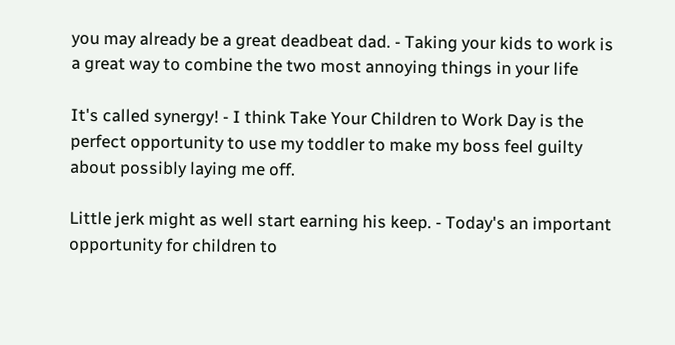you may already be a great deadbeat dad. - Taking your kids to work is a great way to combine the two most annoying things in your life

It's called synergy! - I think Take Your Children to Work Day is the perfect opportunity to use my toddler to make my boss feel guilty about possibly laying me off.

Little jerk might as well start earning his keep. - Today's an important opportunity for children to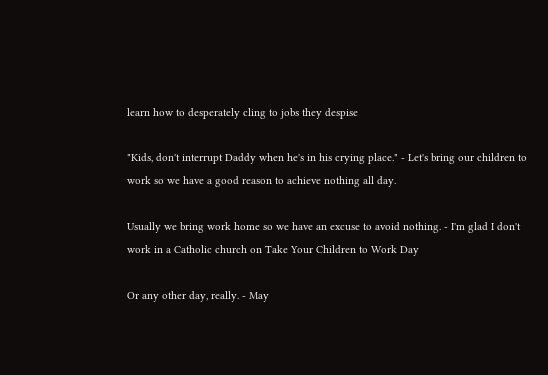learn how to desperately cling to jobs they despise

"Kids, don't interrupt Daddy when he's in his crying place." - Let's bring our children to work so we have a good reason to achieve nothing all day.

Usually we bring work home so we have an excuse to avoid nothing. - I'm glad I don't work in a Catholic church on Take Your Children to Work Day

Or any other day, really. - May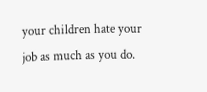your children hate your job as much as you do.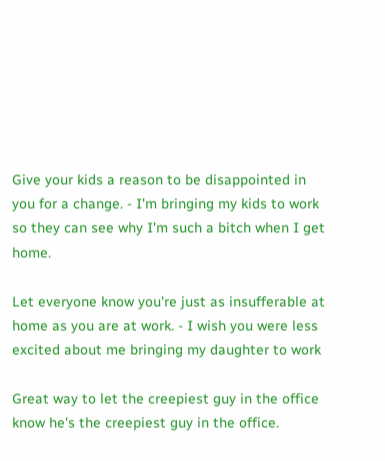Give your kids a reason to be disappointed in you for a change. - I'm bringing my kids to work so they can see why I'm such a bitch when I get home.

Let everyone know you're just as insufferable at home as you are at work. - I wish you were less excited about me bringing my daughter to work

Great way to let the creepiest guy in the office know he's the creepiest guy in the office.